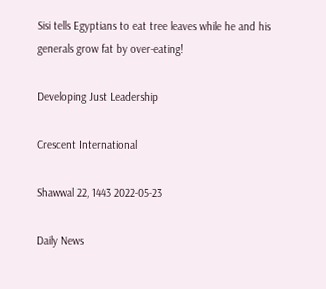Sisi tells Egyptians to eat tree leaves while he and his generals grow fat by over-eating!

Developing Just Leadership

Crescent International

Shawwal 22, 1443 2022-05-23

Daily News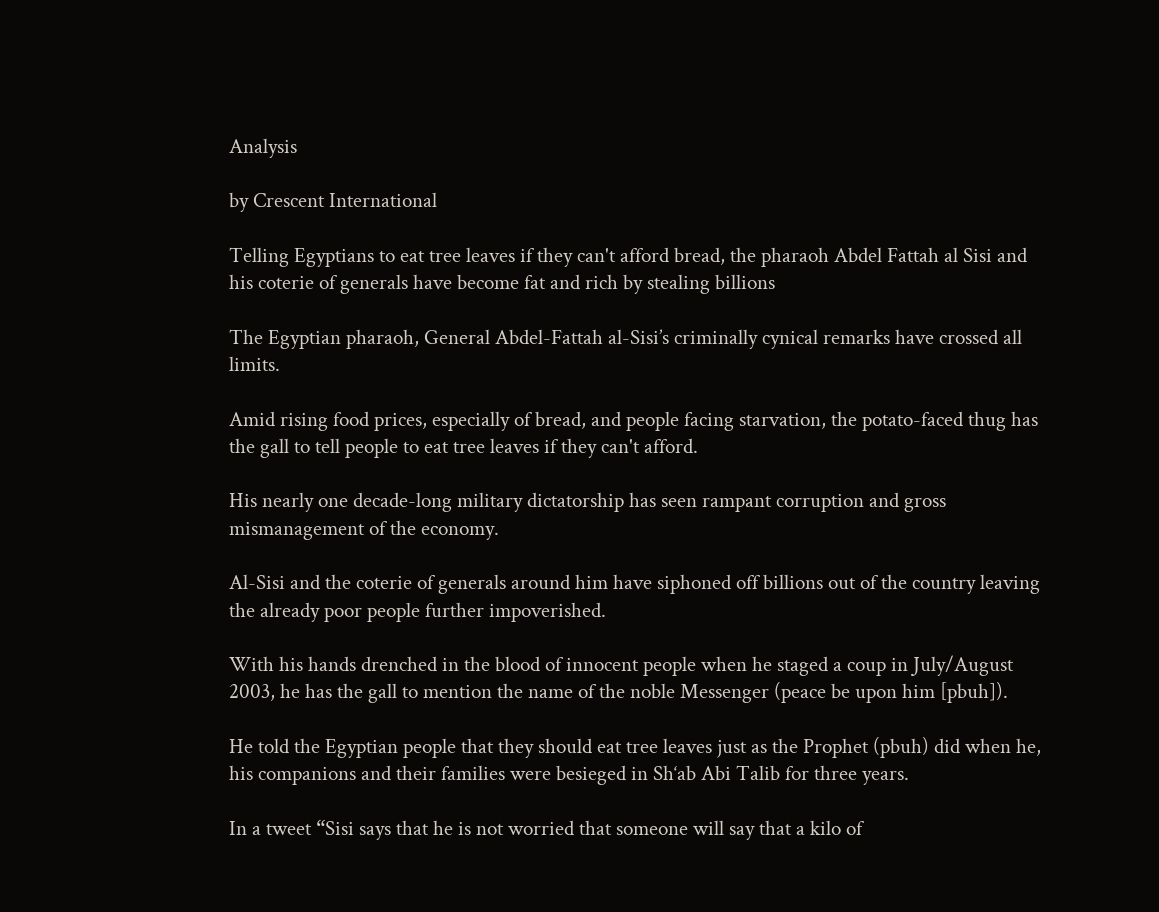Analysis

by Crescent International

Telling Egyptians to eat tree leaves if they can't afford bread, the pharaoh Abdel Fattah al Sisi and his coterie of generals have become fat and rich by stealing billions

The Egyptian pharaoh, General Abdel-Fattah al-Sisi’s criminally cynical remarks have crossed all limits.

Amid rising food prices, especially of bread, and people facing starvation, the potato-faced thug has the gall to tell people to eat tree leaves if they can't afford.

His nearly one decade-long military dictatorship has seen rampant corruption and gross mismanagement of the economy.

Al-Sisi and the coterie of generals around him have siphoned off billions out of the country leaving the already poor people further impoverished.

With his hands drenched in the blood of innocent people when he staged a coup in July/August 2003, he has the gall to mention the name of the noble Messenger (peace be upon him [pbuh]).

He told the Egyptian people that they should eat tree leaves just as the Prophet (pbuh) did when he, his companions and their families were besieged in Sh‘ab Abi Talib for three years.

In a tweet “Sisi says that he is not worried that someone will say that a kilo of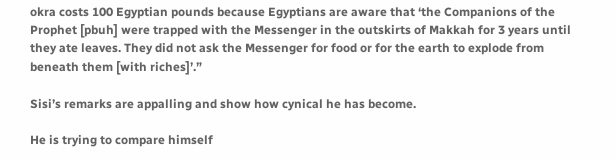okra costs 100 Egyptian pounds because Egyptians are aware that ‘the Companions of the Prophet [pbuh] were trapped with the Messenger in the outskirts of Makkah for 3 years until they ate leaves. They did not ask the Messenger for food or for the earth to explode from beneath them [with riches]’.”

Sisi’s remarks are appalling and show how cynical he has become.

He is trying to compare himself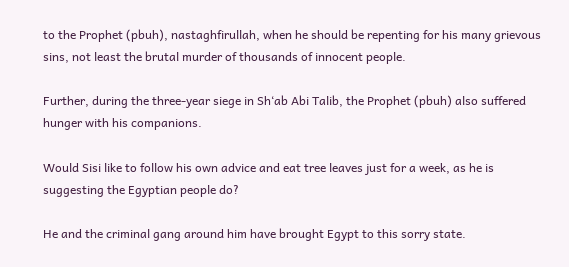to the Prophet (pbuh), nastaghfirullah, when he should be repenting for his many grievous sins, not least the brutal murder of thousands of innocent people.

Further, during the three-year siege in Sh‘ab Abi Talib, the Prophet (pbuh) also suffered hunger with his companions.

Would Sisi like to follow his own advice and eat tree leaves just for a week, as he is suggesting the Egyptian people do?

He and the criminal gang around him have brought Egypt to this sorry state.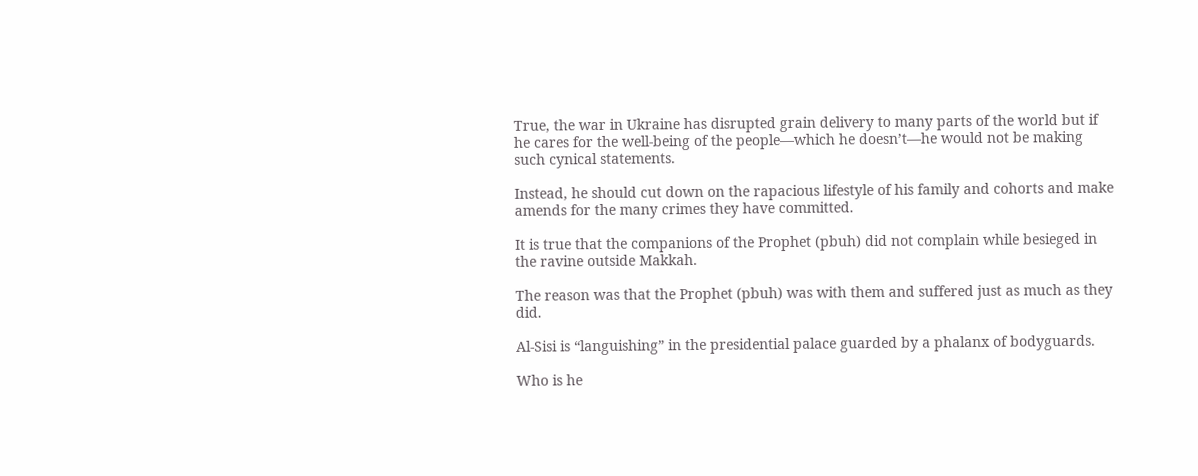True, the war in Ukraine has disrupted grain delivery to many parts of the world but if he cares for the well-being of the people—which he doesn’t—he would not be making such cynical statements.

Instead, he should cut down on the rapacious lifestyle of his family and cohorts and make amends for the many crimes they have committed.

It is true that the companions of the Prophet (pbuh) did not complain while besieged in the ravine outside Makkah.

The reason was that the Prophet (pbuh) was with them and suffered just as much as they did.

Al-Sisi is “languishing” in the presidential palace guarded by a phalanx of bodyguards.

Who is he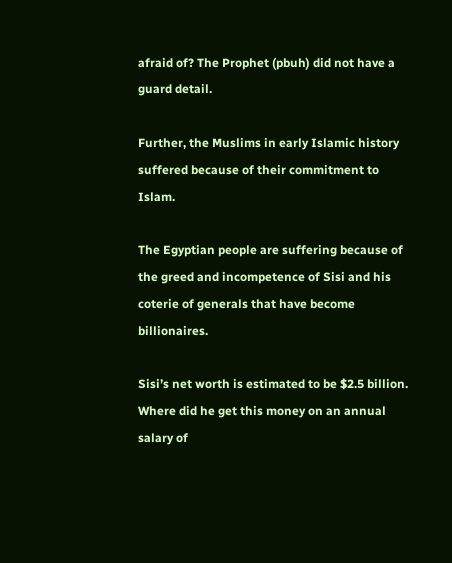afraid of? The Prophet (pbuh) did not have a guard detail.

Further, the Muslims in early Islamic history suffered because of their commitment to Islam.

The Egyptian people are suffering because of the greed and incompetence of Sisi and his coterie of generals that have become billionaires.

Sisi’s net worth is estimated to be $2.5 billion. Where did he get this money on an annual salary of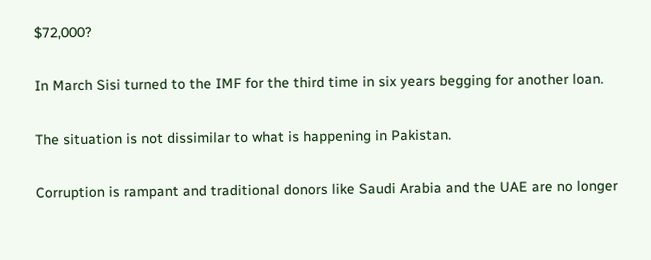$72,000?

In March Sisi turned to the IMF for the third time in six years begging for another loan.

The situation is not dissimilar to what is happening in Pakistan.

Corruption is rampant and traditional donors like Saudi Arabia and the UAE are no longer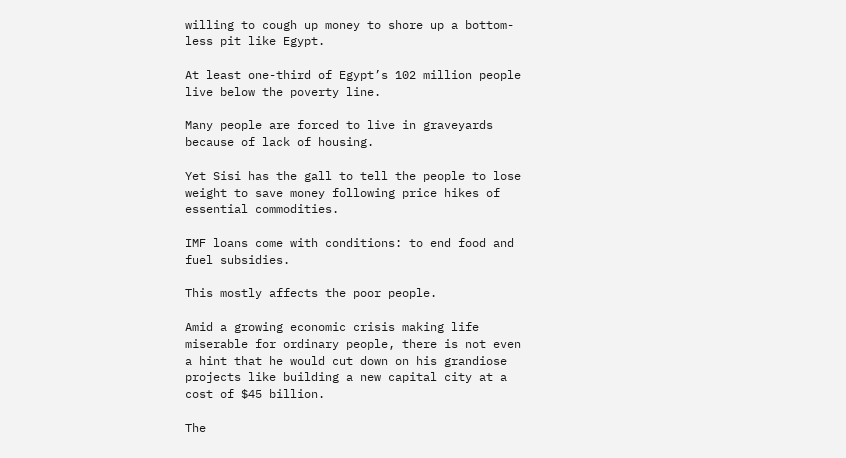willing to cough up money to shore up a bottom-less pit like Egypt.

At least one-third of Egypt’s 102 million people live below the poverty line.

Many people are forced to live in graveyards because of lack of housing.

Yet Sisi has the gall to tell the people to lose weight to save money following price hikes of essential commodities.

IMF loans come with conditions: to end food and fuel subsidies.

This mostly affects the poor people.

Amid a growing economic crisis making life miserable for ordinary people, there is not even a hint that he would cut down on his grandiose projects like building a new capital city at a cost of $45 billion.

The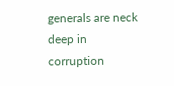generals are neck deep in corruption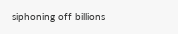siphoning off billions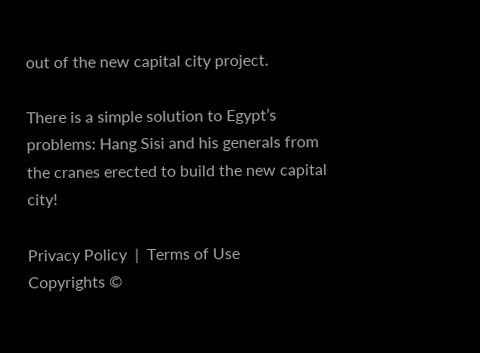out of the new capital city project.

There is a simple solution to Egypt’s problems: Hang Sisi and his generals from the cranes erected to build the new capital city!

Privacy Policy  |  Terms of Use
Copyrights ©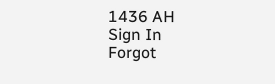1436 AH
Sign In
Forgot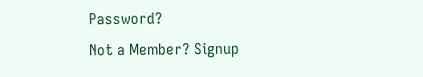Password?
Not a Member? Signup